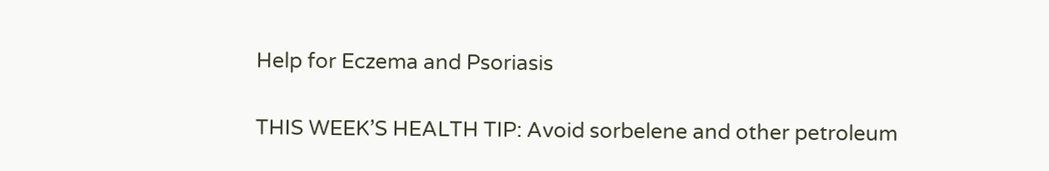Help for Eczema and Psoriasis

THIS WEEK’S HEALTH TIP: Avoid sorbelene and other petroleum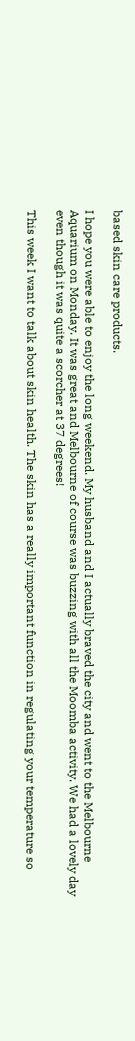based skin care products.

I hope you were able to enjoy the long weekend. My husband and I actually braved the city and went to the Melbourne Aquarium on Monday. It was great and Melbourne of course was buzzing with all the Moomba activity. We had a lovely day even though it was quite a scorcher at 37 degrees!

This week I want to talk about skin health. The skin has a really important function in regulating your temperature so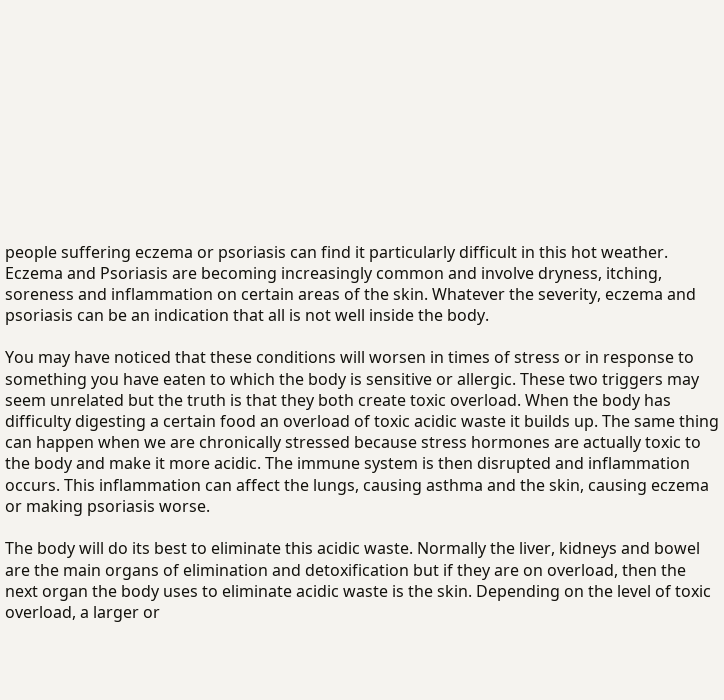people suffering eczema or psoriasis can find it particularly difficult in this hot weather. Eczema and Psoriasis are becoming increasingly common and involve dryness, itching, soreness and inflammation on certain areas of the skin. Whatever the severity, eczema and psoriasis can be an indication that all is not well inside the body.

You may have noticed that these conditions will worsen in times of stress or in response to something you have eaten to which the body is sensitive or allergic. These two triggers may seem unrelated but the truth is that they both create toxic overload. When the body has difficulty digesting a certain food an overload of toxic acidic waste it builds up. The same thing can happen when we are chronically stressed because stress hormones are actually toxic to the body and make it more acidic. The immune system is then disrupted and inflammation occurs. This inflammation can affect the lungs, causing asthma and the skin, causing eczema or making psoriasis worse.

The body will do its best to eliminate this acidic waste. Normally the liver, kidneys and bowel are the main organs of elimination and detoxification but if they are on overload, then the next organ the body uses to eliminate acidic waste is the skin. Depending on the level of toxic overload, a larger or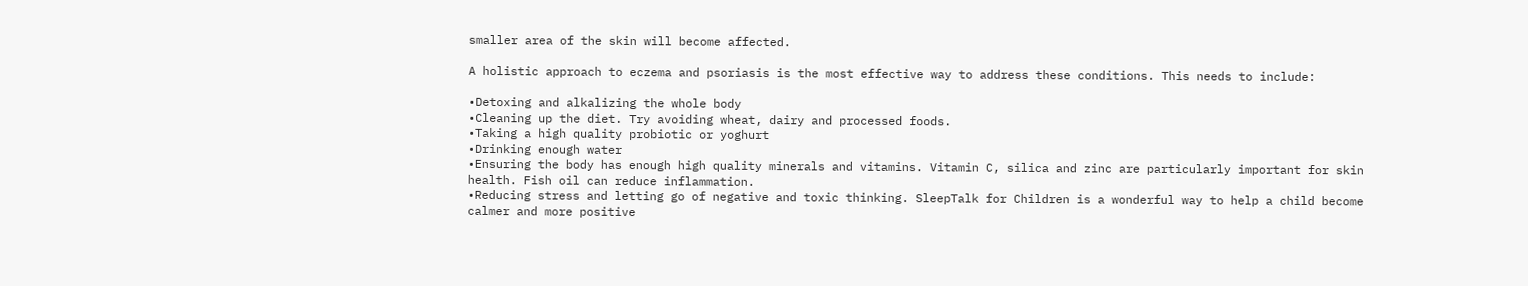smaller area of the skin will become affected.

A holistic approach to eczema and psoriasis is the most effective way to address these conditions. This needs to include:

•Detoxing and alkalizing the whole body
•Cleaning up the diet. Try avoiding wheat, dairy and processed foods.
•Taking a high quality probiotic or yoghurt
•Drinking enough water
•Ensuring the body has enough high quality minerals and vitamins. Vitamin C, silica and zinc are particularly important for skin health. Fish oil can reduce inflammation.
•Reducing stress and letting go of negative and toxic thinking. SleepTalk for Children is a wonderful way to help a child become calmer and more positive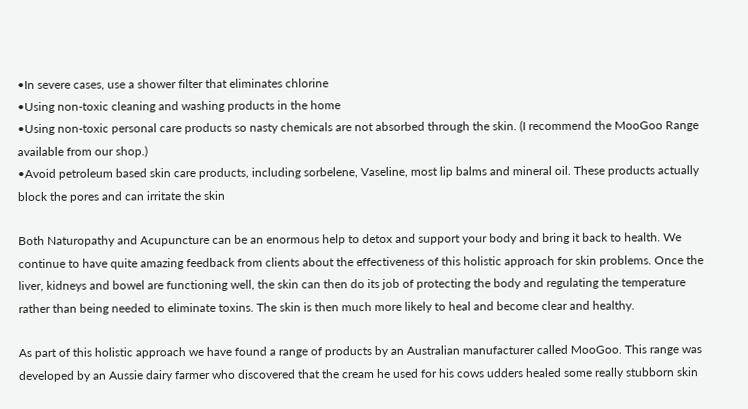•In severe cases, use a shower filter that eliminates chlorine
•Using non-toxic cleaning and washing products in the home
•Using non-toxic personal care products so nasty chemicals are not absorbed through the skin. (I recommend the MooGoo Range available from our shop.)
•Avoid petroleum based skin care products, including sorbelene, Vaseline, most lip balms and mineral oil. These products actually block the pores and can irritate the skin

Both Naturopathy and Acupuncture can be an enormous help to detox and support your body and bring it back to health. We continue to have quite amazing feedback from clients about the effectiveness of this holistic approach for skin problems. Once the liver, kidneys and bowel are functioning well, the skin can then do its job of protecting the body and regulating the temperature rather than being needed to eliminate toxins. The skin is then much more likely to heal and become clear and healthy.

As part of this holistic approach we have found a range of products by an Australian manufacturer called MooGoo. This range was developed by an Aussie dairy farmer who discovered that the cream he used for his cows udders healed some really stubborn skin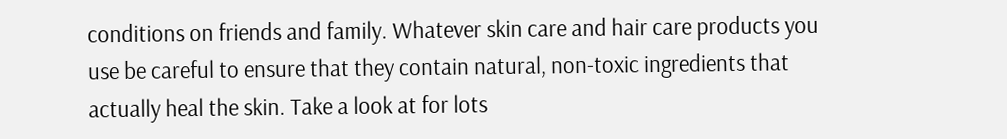conditions on friends and family. Whatever skin care and hair care products you use be careful to ensure that they contain natural, non-toxic ingredients that actually heal the skin. Take a look at for lots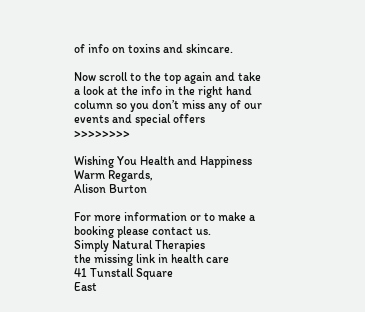of info on toxins and skincare.

Now scroll to the top again and take a look at the info in the right hand column so you don’t miss any of our events and special offers >>>>>>>>

Wishing You Health and Happiness
Warm Regards,
Alison Burton

For more information or to make a booking please contact us.
Simply Natural Therapies
the missing link in health care
41 Tunstall Square
East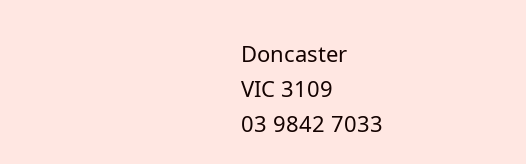Doncaster
VIC 3109
03 9842 7033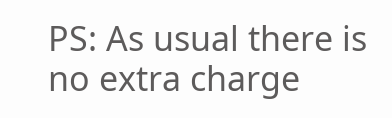PS: As usual there is no extra charge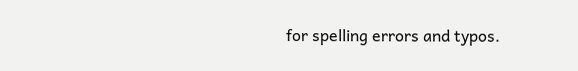for spelling errors and typos.